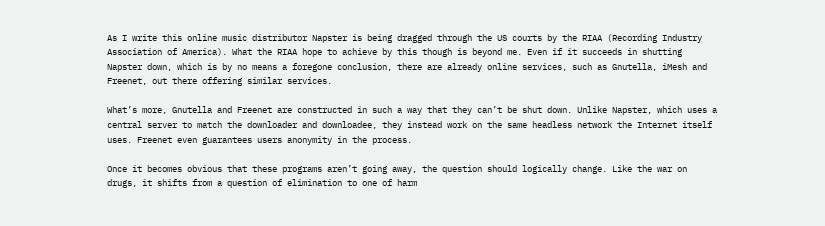As I write this online music distributor Napster is being dragged through the US courts by the RIAA (Recording Industry Association of America). What the RIAA hope to achieve by this though is beyond me. Even if it succeeds in shutting Napster down, which is by no means a foregone conclusion, there are already online services, such as Gnutella, iMesh and Freenet, out there offering similar services.

What’s more, Gnutella and Freenet are constructed in such a way that they can’t be shut down. Unlike Napster, which uses a central server to match the downloader and downloadee, they instead work on the same headless network the Internet itself uses. Freenet even guarantees users anonymity in the process.

Once it becomes obvious that these programs aren’t going away, the question should logically change. Like the war on drugs, it shifts from a question of elimination to one of harm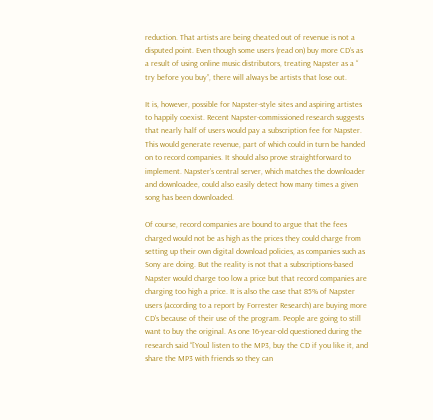reduction. That artists are being cheated out of revenue is not a disputed point. Even though some users (read on) buy more CD’s as a result of using online music distributors, treating Napster as a “ try before you buy”, there will always be artists that lose out.

It is, however, possible for Napster-style sites and aspiring artistes to happily coexist. Recent Napster-commissioned research suggests that nearly half of users would pay a subscription fee for Napster. This would generate revenue, part of which could in turn be handed on to record companies. It should also prove straightforward to implement. Napster’s central server, which matches the downloader and downloadee, could also easily detect how many times a given song has been downloaded.

Of course, record companies are bound to argue that the fees charged would not be as high as the prices they could charge from setting up their own digital download policies, as companies such as Sony are doing. But the reality is not that a subscriptions-based Napster would charge too low a price but that record companies are charging too high a price. It is also the case that 85% of Napster users (according to a report by Forrester Research) are buying more CD’s because of their use of the program. People are going to still want to buy the original. As one 16-year-old questioned during the research said “[You] listen to the MP3, buy the CD if you like it, and share the MP3 with friends so they can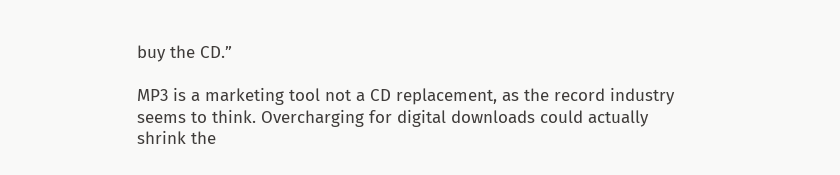buy the CD.”

MP3 is a marketing tool not a CD replacement, as the record industry seems to think. Overcharging for digital downloads could actually shrink the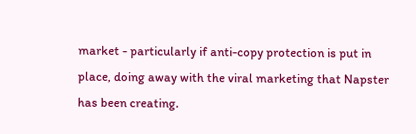market - particularly if anti-copy protection is put in place, doing away with the viral marketing that Napster has been creating.